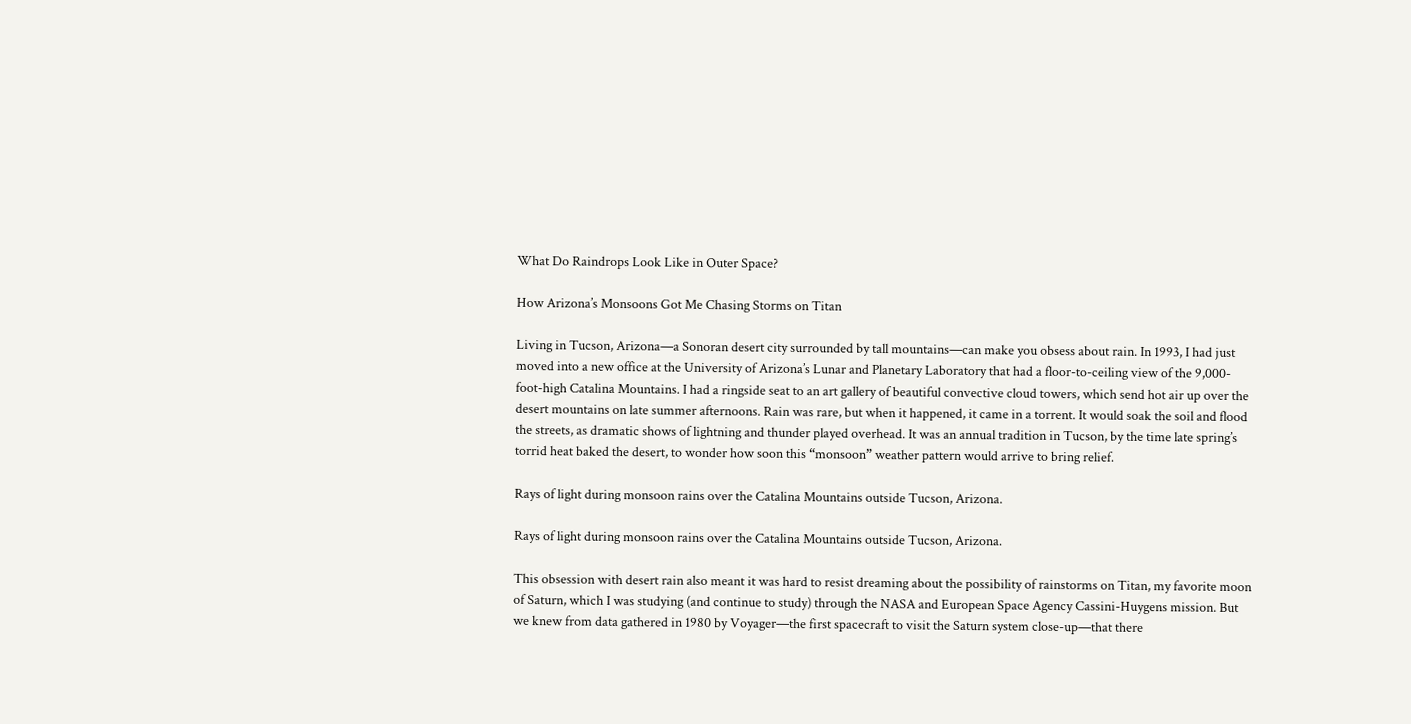What Do Raindrops Look Like in Outer Space?

How Arizona’s Monsoons Got Me Chasing Storms on Titan

Living in Tucson, Arizona—a Sonoran desert city surrounded by tall mountains—can make you obsess about rain. In 1993, I had just moved into a new office at the University of Arizona’s Lunar and Planetary Laboratory that had a floor-to-ceiling view of the 9,000-foot-high Catalina Mountains. I had a ringside seat to an art gallery of beautiful convective cloud towers, which send hot air up over the desert mountains on late summer afternoons. Rain was rare, but when it happened, it came in a torrent. It would soak the soil and flood the streets, as dramatic shows of lightning and thunder played overhead. It was an annual tradition in Tucson, by the time late spring’s torrid heat baked the desert, to wonder how soon this “monsoon” weather pattern would arrive to bring relief.

Rays of light during monsoon rains over the Catalina Mountains outside Tucson, Arizona.

Rays of light during monsoon rains over the Catalina Mountains outside Tucson, Arizona.

This obsession with desert rain also meant it was hard to resist dreaming about the possibility of rainstorms on Titan, my favorite moon of Saturn, which I was studying (and continue to study) through the NASA and European Space Agency Cassini-Huygens mission. But we knew from data gathered in 1980 by Voyager—the first spacecraft to visit the Saturn system close-up—that there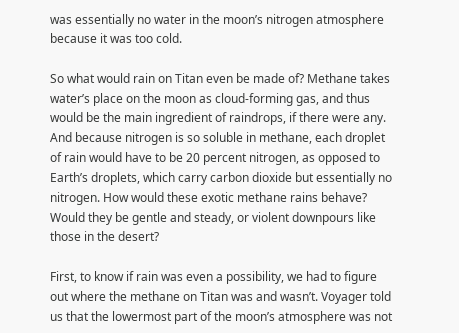was essentially no water in the moon’s nitrogen atmosphere because it was too cold.

So what would rain on Titan even be made of? Methane takes water’s place on the moon as cloud-forming gas, and thus would be the main ingredient of raindrops, if there were any. And because nitrogen is so soluble in methane, each droplet of rain would have to be 20 percent nitrogen, as opposed to Earth’s droplets, which carry carbon dioxide but essentially no nitrogen. How would these exotic methane rains behave? Would they be gentle and steady, or violent downpours like those in the desert?

First, to know if rain was even a possibility, we had to figure out where the methane on Titan was and wasn’t. Voyager told us that the lowermost part of the moon’s atmosphere was not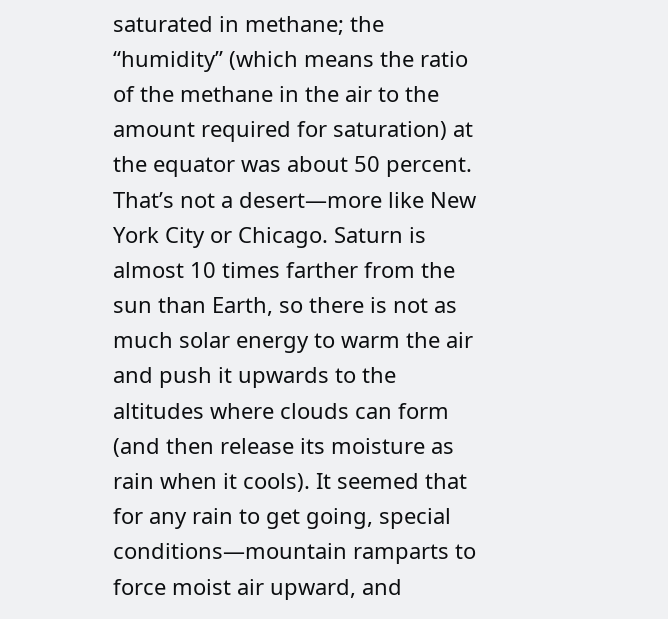saturated in methane; the “humidity” (which means the ratio of the methane in the air to the amount required for saturation) at the equator was about 50 percent. That’s not a desert—more like New York City or Chicago. Saturn is almost 10 times farther from the sun than Earth, so there is not as much solar energy to warm the air and push it upwards to the altitudes where clouds can form (and then release its moisture as rain when it cools). It seemed that for any rain to get going, special conditions—mountain ramparts to force moist air upward, and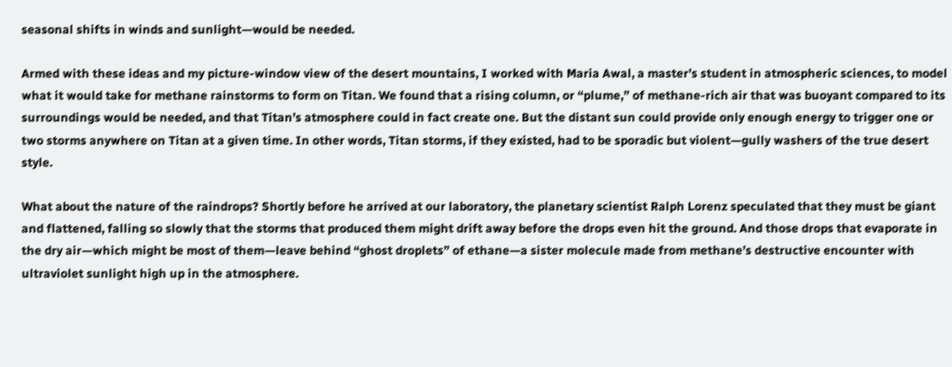seasonal shifts in winds and sunlight—would be needed.

Armed with these ideas and my picture-window view of the desert mountains, I worked with Maria Awal, a master’s student in atmospheric sciences, to model what it would take for methane rainstorms to form on Titan. We found that a rising column, or “plume,” of methane-rich air that was buoyant compared to its surroundings would be needed, and that Titan’s atmosphere could in fact create one. But the distant sun could provide only enough energy to trigger one or two storms anywhere on Titan at a given time. In other words, Titan storms, if they existed, had to be sporadic but violent—gully washers of the true desert style.

What about the nature of the raindrops? Shortly before he arrived at our laboratory, the planetary scientist Ralph Lorenz speculated that they must be giant and flattened, falling so slowly that the storms that produced them might drift away before the drops even hit the ground. And those drops that evaporate in the dry air—which might be most of them—leave behind “ghost droplets” of ethane—a sister molecule made from methane’s destructive encounter with ultraviolet sunlight high up in the atmosphere.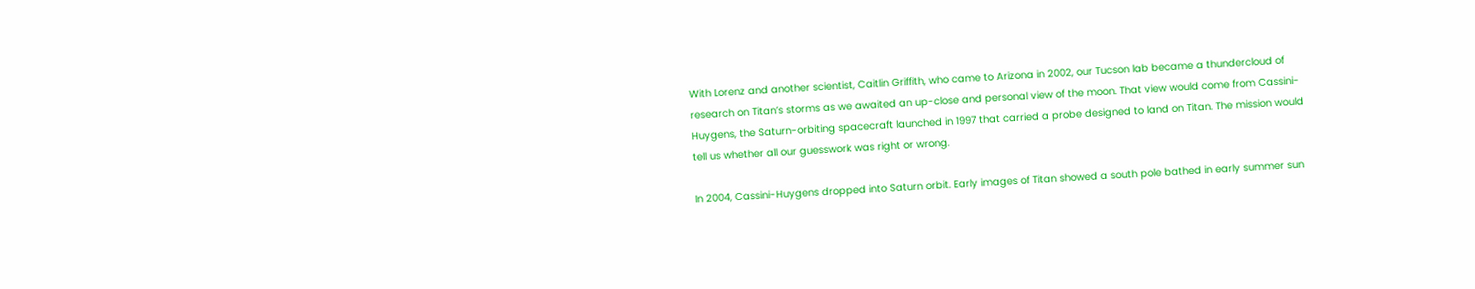With Lorenz and another scientist, Caitlin Griffith, who came to Arizona in 2002, our Tucson lab became a thundercloud of research on Titan’s storms as we awaited an up-close and personal view of the moon. That view would come from Cassini-Huygens, the Saturn-orbiting spacecraft launched in 1997 that carried a probe designed to land on Titan. The mission would tell us whether all our guesswork was right or wrong.

In 2004, Cassini-Huygens dropped into Saturn orbit. Early images of Titan showed a south pole bathed in early summer sun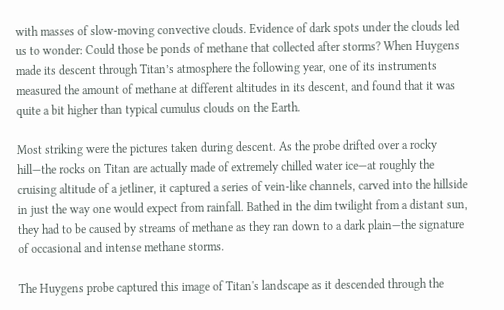with masses of slow-moving convective clouds. Evidence of dark spots under the clouds led us to wonder: Could those be ponds of methane that collected after storms? When Huygens made its descent through Titan’s atmosphere the following year, one of its instruments measured the amount of methane at different altitudes in its descent, and found that it was quite a bit higher than typical cumulus clouds on the Earth.

Most striking were the pictures taken during descent. As the probe drifted over a rocky hill—the rocks on Titan are actually made of extremely chilled water ice—at roughly the cruising altitude of a jetliner, it captured a series of vein-like channels, carved into the hillside in just the way one would expect from rainfall. Bathed in the dim twilight from a distant sun, they had to be caused by streams of methane as they ran down to a dark plain—the signature of occasional and intense methane storms.

The Huygens probe captured this image of Titan's landscape as it descended through the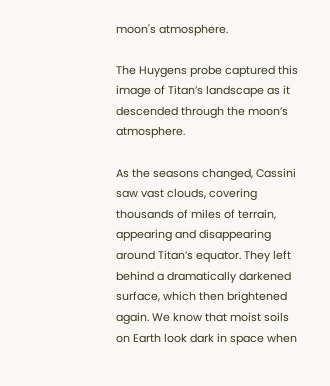moon's atmosphere.

The Huygens probe captured this image of Titan’s landscape as it descended through the moon’s atmosphere.

As the seasons changed, Cassini saw vast clouds, covering thousands of miles of terrain, appearing and disappearing around Titan’s equator. They left behind a dramatically darkened surface, which then brightened again. We know that moist soils on Earth look dark in space when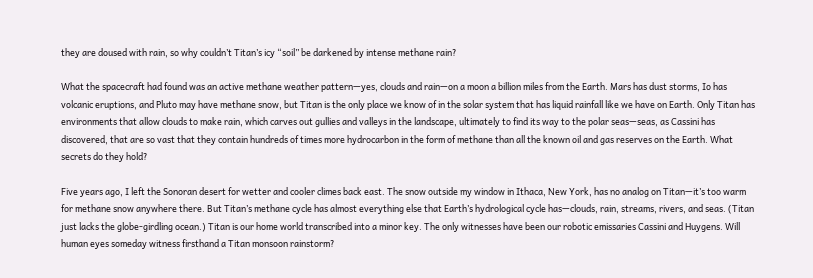they are doused with rain, so why couldn’t Titan’s icy “soil” be darkened by intense methane rain?

What the spacecraft had found was an active methane weather pattern—yes, clouds and rain—on a moon a billion miles from the Earth. Mars has dust storms, Io has volcanic eruptions, and Pluto may have methane snow, but Titan is the only place we know of in the solar system that has liquid rainfall like we have on Earth. Only Titan has environments that allow clouds to make rain, which carves out gullies and valleys in the landscape, ultimately to find its way to the polar seas—seas, as Cassini has discovered, that are so vast that they contain hundreds of times more hydrocarbon in the form of methane than all the known oil and gas reserves on the Earth. What secrets do they hold?

Five years ago, I left the Sonoran desert for wetter and cooler climes back east. The snow outside my window in Ithaca, New York, has no analog on Titan—it’s too warm for methane snow anywhere there. But Titan’s methane cycle has almost everything else that Earth’s hydrological cycle has—clouds, rain, streams, rivers, and seas. (Titan just lacks the globe-girdling ocean.) Titan is our home world transcribed into a minor key. The only witnesses have been our robotic emissaries Cassini and Huygens. Will human eyes someday witness firsthand a Titan monsoon rainstorm?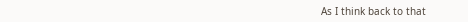As I think back to that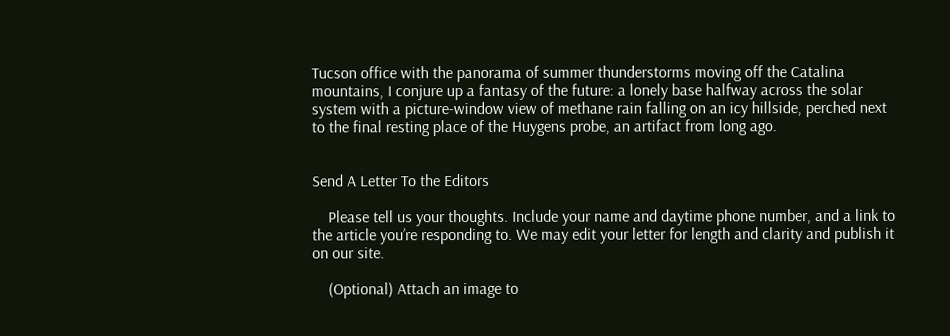Tucson office with the panorama of summer thunderstorms moving off the Catalina mountains, I conjure up a fantasy of the future: a lonely base halfway across the solar system with a picture-window view of methane rain falling on an icy hillside, perched next to the final resting place of the Huygens probe, an artifact from long ago.


Send A Letter To the Editors

    Please tell us your thoughts. Include your name and daytime phone number, and a link to the article you’re responding to. We may edit your letter for length and clarity and publish it on our site.

    (Optional) Attach an image to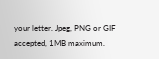your letter. Jpeg, PNG or GIF accepted, 1MB maximum.